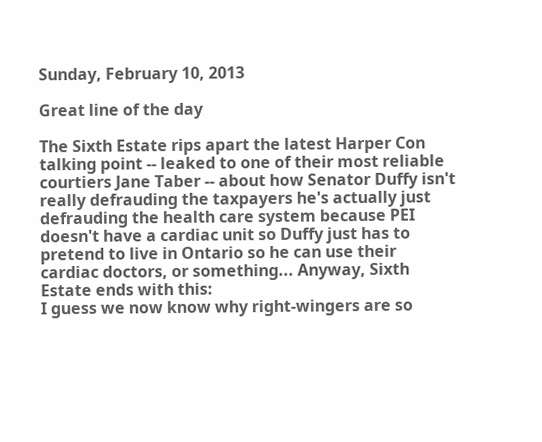Sunday, February 10, 2013

Great line of the day

The Sixth Estate rips apart the latest Harper Con talking point -- leaked to one of their most reliable courtiers Jane Taber -- about how Senator Duffy isn't really defrauding the taxpayers he's actually just defrauding the health care system because PEI doesn't have a cardiac unit so Duffy just has to pretend to live in Ontario so he can use their cardiac doctors, or something... Anyway, Sixth Estate ends with this:
I guess we now know why right-wingers are so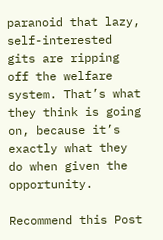paranoid that lazy, self-interested gits are ripping off the welfare system. That’s what they think is going on, because it’s exactly what they do when given the opportunity.

Recommend this Post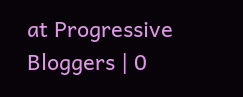at Progressive Bloggers | 0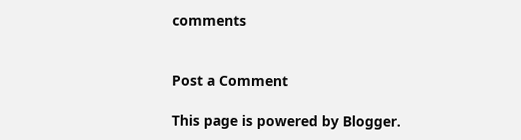comments


Post a Comment

This page is powered by Blogger.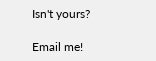Isn't yours?

Email me!